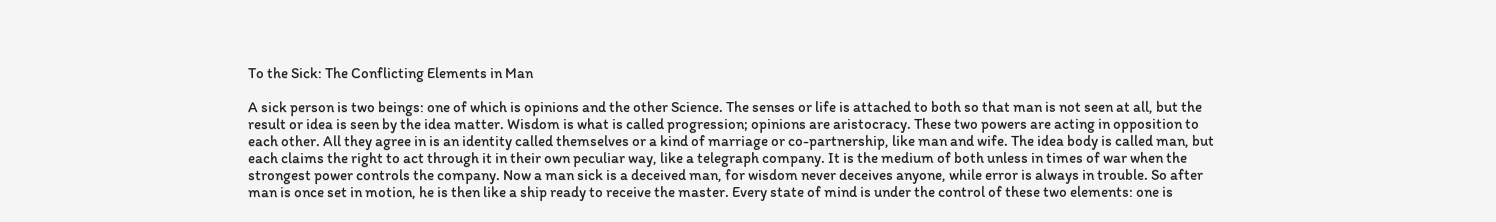To the Sick: The Conflicting Elements in Man

A sick person is two beings: one of which is opinions and the other Science. The senses or life is attached to both so that man is not seen at all, but the result or idea is seen by the idea matter. Wisdom is what is called progression; opinions are aristocracy. These two powers are acting in opposition to each other. All they agree in is an identity called themselves or a kind of marriage or co-partnership, like man and wife. The idea body is called man, but each claims the right to act through it in their own peculiar way, like a telegraph company. It is the medium of both unless in times of war when the strongest power controls the company. Now a man sick is a deceived man, for wisdom never deceives anyone, while error is always in trouble. So after man is once set in motion, he is then like a ship ready to receive the master. Every state of mind is under the control of these two elements: one is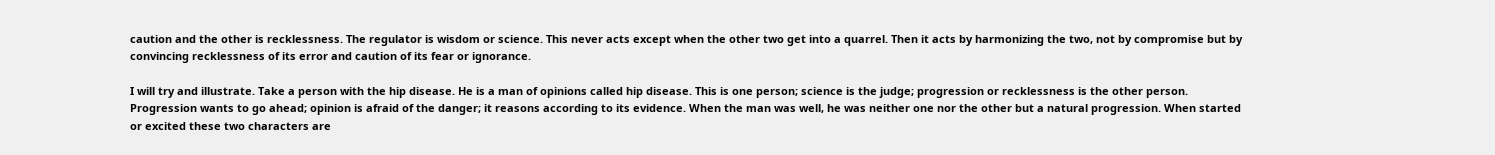caution and the other is recklessness. The regulator is wisdom or science. This never acts except when the other two get into a quarrel. Then it acts by harmonizing the two, not by compromise but by convincing recklessness of its error and caution of its fear or ignorance.

I will try and illustrate. Take a person with the hip disease. He is a man of opinions called hip disease. This is one person; science is the judge; progression or recklessness is the other person. Progression wants to go ahead; opinion is afraid of the danger; it reasons according to its evidence. When the man was well, he was neither one nor the other but a natural progression. When started or excited these two characters are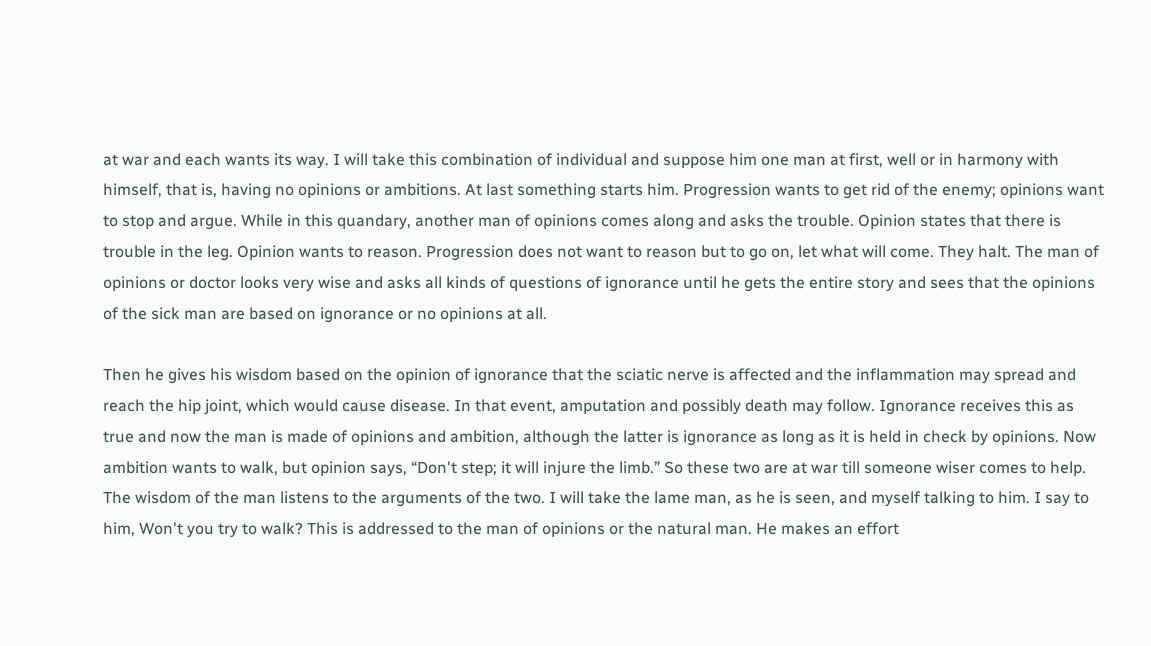at war and each wants its way. I will take this combination of individual and suppose him one man at first, well or in harmony with himself, that is, having no opinions or ambitions. At last something starts him. Progression wants to get rid of the enemy; opinions want to stop and argue. While in this quandary, another man of opinions comes along and asks the trouble. Opinion states that there is trouble in the leg. Opinion wants to reason. Progression does not want to reason but to go on, let what will come. They halt. The man of opinions or doctor looks very wise and asks all kinds of questions of ignorance until he gets the entire story and sees that the opinions of the sick man are based on ignorance or no opinions at all.

Then he gives his wisdom based on the opinion of ignorance that the sciatic nerve is affected and the inflammation may spread and reach the hip joint, which would cause disease. In that event, amputation and possibly death may follow. Ignorance receives this as true and now the man is made of opinions and ambition, although the latter is ignorance as long as it is held in check by opinions. Now ambition wants to walk, but opinion says, “Don't step; it will injure the limb.” So these two are at war till someone wiser comes to help. The wisdom of the man listens to the arguments of the two. I will take the lame man, as he is seen, and myself talking to him. I say to him, Won't you try to walk? This is addressed to the man of opinions or the natural man. He makes an effort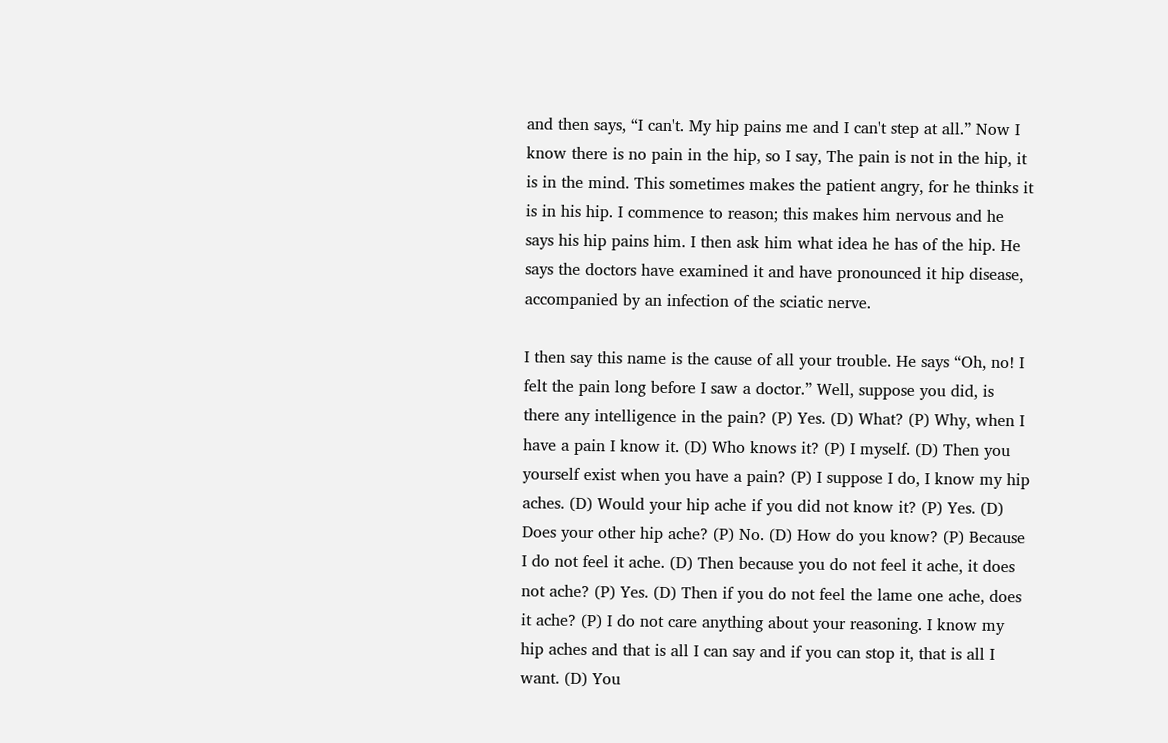and then says, “I can't. My hip pains me and I can't step at all.” Now I know there is no pain in the hip, so I say, The pain is not in the hip, it is in the mind. This sometimes makes the patient angry, for he thinks it is in his hip. I commence to reason; this makes him nervous and he says his hip pains him. I then ask him what idea he has of the hip. He says the doctors have examined it and have pronounced it hip disease, accompanied by an infection of the sciatic nerve.

I then say this name is the cause of all your trouble. He says “Oh, no! I felt the pain long before I saw a doctor.” Well, suppose you did, is there any intelligence in the pain? (P) Yes. (D) What? (P) Why, when I have a pain I know it. (D) Who knows it? (P) I myself. (D) Then you yourself exist when you have a pain? (P) I suppose I do, I know my hip aches. (D) Would your hip ache if you did not know it? (P) Yes. (D) Does your other hip ache? (P) No. (D) How do you know? (P) Because I do not feel it ache. (D) Then because you do not feel it ache, it does not ache? (P) Yes. (D) Then if you do not feel the lame one ache, does it ache? (P) I do not care anything about your reasoning. I know my hip aches and that is all I can say and if you can stop it, that is all I want. (D) You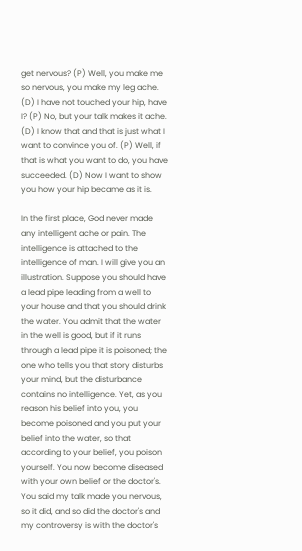get nervous? (P) Well, you make me so nervous, you make my leg ache. (D) I have not touched your hip, have I? (P) No, but your talk makes it ache. (D) I know that and that is just what I want to convince you of. (P) Well, if that is what you want to do, you have succeeded. (D) Now I want to show you how your hip became as it is.

In the first place, God never made any intelligent ache or pain. The intelligence is attached to the intelligence of man. I will give you an illustration. Suppose you should have a lead pipe leading from a well to your house and that you should drink the water. You admit that the water in the well is good, but if it runs through a lead pipe it is poisoned; the one who tells you that story disturbs your mind, but the disturbance contains no intelligence. Yet, as you reason his belief into you, you become poisoned and you put your belief into the water, so that according to your belief, you poison yourself. You now become diseased with your own belief or the doctor's. You said my talk made you nervous, so it did, and so did the doctor's and my controversy is with the doctor's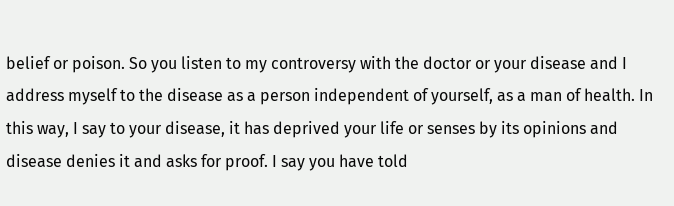belief or poison. So you listen to my controversy with the doctor or your disease and I address myself to the disease as a person independent of yourself, as a man of health. In this way, I say to your disease, it has deprived your life or senses by its opinions and disease denies it and asks for proof. I say you have told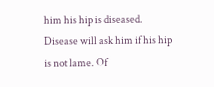him his hip is diseased. Disease will ask him if his hip is not lame. Of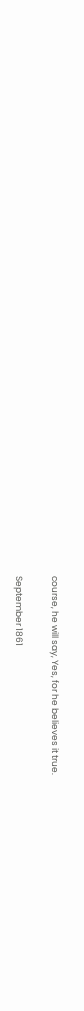course, he will say, Yes, for he believes it true.

September 1861